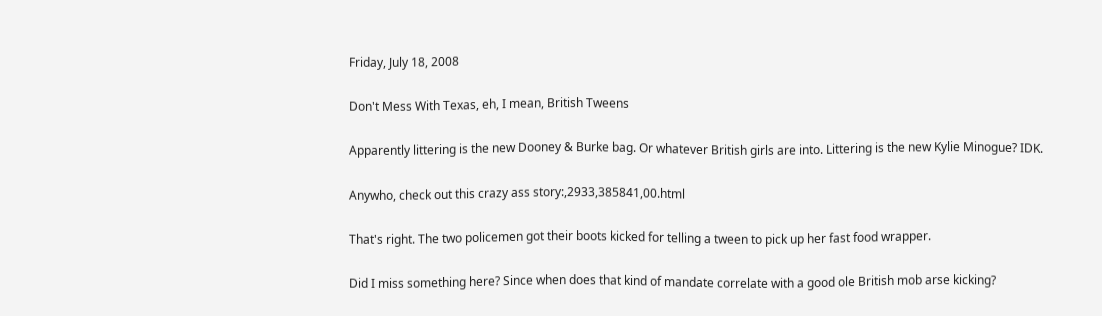Friday, July 18, 2008

Don't Mess With Texas, eh, I mean, British Tweens

Apparently littering is the new Dooney & Burke bag. Or whatever British girls are into. Littering is the new Kylie Minogue? IDK.

Anywho, check out this crazy ass story:,2933,385841,00.html

That's right. The two policemen got their boots kicked for telling a tween to pick up her fast food wrapper.

Did I miss something here? Since when does that kind of mandate correlate with a good ole British mob arse kicking?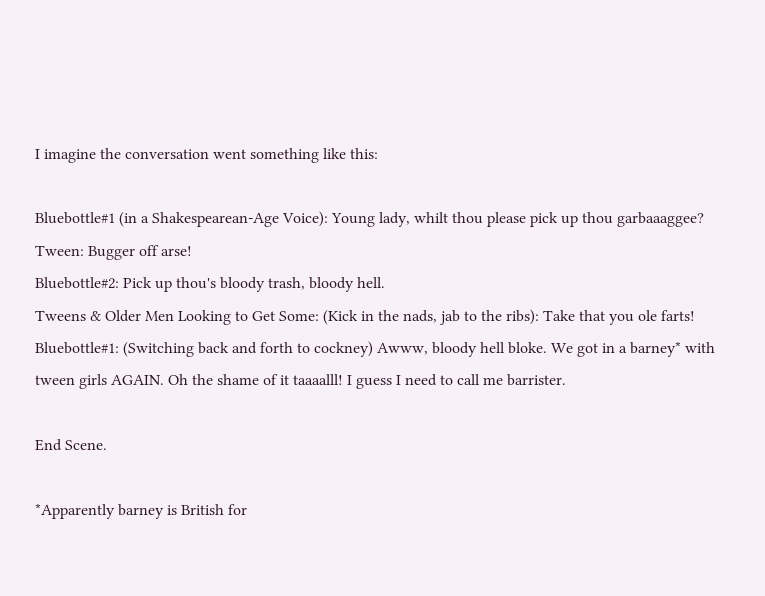I imagine the conversation went something like this:

Bluebottle#1 (in a Shakespearean-Age Voice): Young lady, whilt thou please pick up thou garbaaaggee?
Tween: Bugger off arse!
Bluebottle#2: Pick up thou's bloody trash, bloody hell.
Tweens & Older Men Looking to Get Some: (Kick in the nads, jab to the ribs): Take that you ole farts!
Bluebottle#1: (Switching back and forth to cockney) Awww, bloody hell bloke. We got in a barney* with tween girls AGAIN. Oh the shame of it taaaalll! I guess I need to call me barrister.

End Scene.

*Apparently barney is British for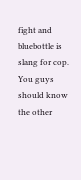fight and bluebottle is slang for cop. You guys should know the other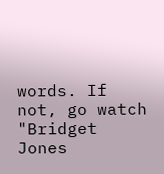words. If not, go watch "Bridget Jones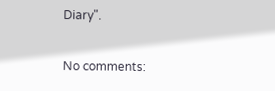Diary".

No comments: